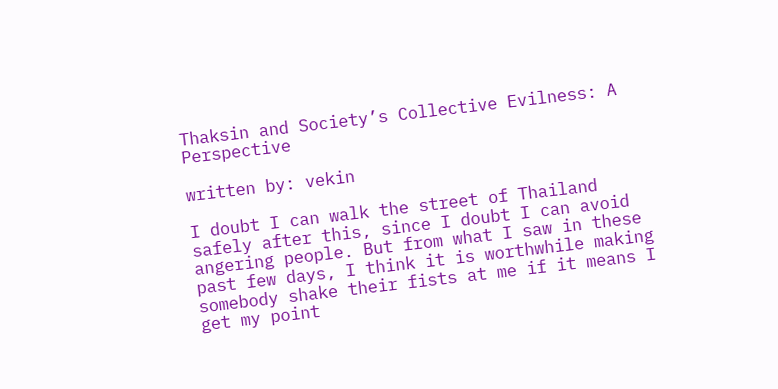Thaksin and Society’s Collective Evilness: A Perspective

written by: vekin

I doubt I can walk the street of Thailand safely after this, since I doubt I can avoid angering people. But from what I saw in these past few days, I think it is worthwhile making somebody shake their fists at me if it means I get my point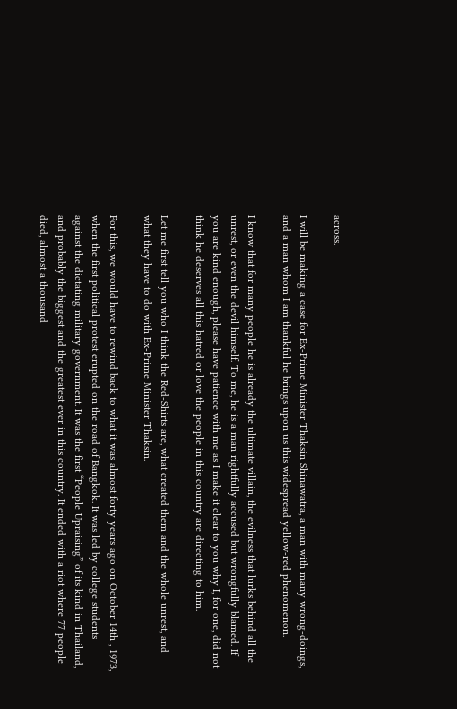across.

I will be making a case for Ex-Prime Minister Thaksin Shinawatra, a man with many wrong-doings, and a man whom I am thankful he brings upon us this widespread yellow-red phenomenon.

I know that for many people he is already the ultimate villain, the evilness that lurks behind all the unrest, or even the devil himself. To me, he is a man rightfully accused but wrongfully blamed. If you are kind enough, please have patience with me as I make it clear to you why I, for one, did not think he deserves all this hatred or love the people in this country are directing to him.

Let me first tell you who I think the Red-Shirts are, what created them and the whole unrest, and what they have to do with Ex-Prime Minister Thaksin.

For this, we would have to rewind back to what it was almost forty years ago on October 14th , 1973, when the first political protest erupted on the road of Bangkok. It was led by college students against the dictating military government. It was the first “People Upraising” of its kind in Thailand, and probably the biggest and the greatest ever in this country. It ended with a riot where 77 people died, almost a thousand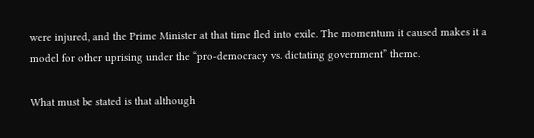were injured, and the Prime Minister at that time fled into exile. The momentum it caused makes it a model for other uprising under the “pro-democracy vs. dictating government” theme.

What must be stated is that although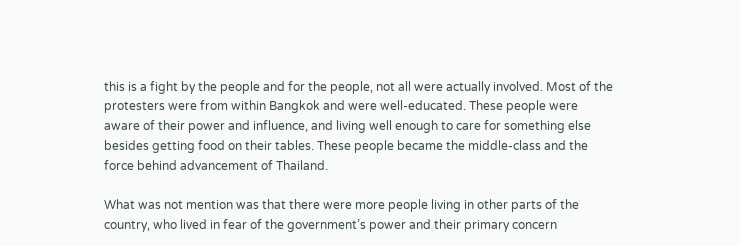this is a fight by the people and for the people, not all were actually involved. Most of the protesters were from within Bangkok and were well-educated. These people were aware of their power and influence, and living well enough to care for something else besides getting food on their tables. These people became the middle-class and the force behind advancement of Thailand.

What was not mention was that there were more people living in other parts of the country, who lived in fear of the government’s power and their primary concern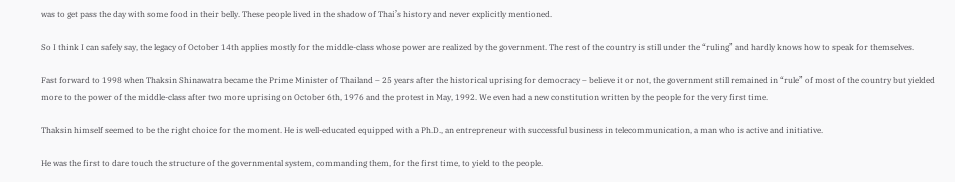was to get pass the day with some food in their belly. These people lived in the shadow of Thai’s history and never explicitly mentioned.

So I think I can safely say, the legacy of October 14th applies mostly for the middle-class whose power are realized by the government. The rest of the country is still under the “ruling” and hardly knows how to speak for themselves.

Fast forward to 1998 when Thaksin Shinawatra became the Prime Minister of Thailand – 25 years after the historical uprising for democracy – believe it or not, the government still remained in “rule” of most of the country but yielded more to the power of the middle-class after two more uprising on October 6th, 1976 and the protest in May, 1992. We even had a new constitution written by the people for the very first time.

Thaksin himself seemed to be the right choice for the moment. He is well-educated equipped with a Ph.D., an entrepreneur with successful business in telecommunication, a man who is active and initiative.

He was the first to dare touch the structure of the governmental system, commanding them, for the first time, to yield to the people.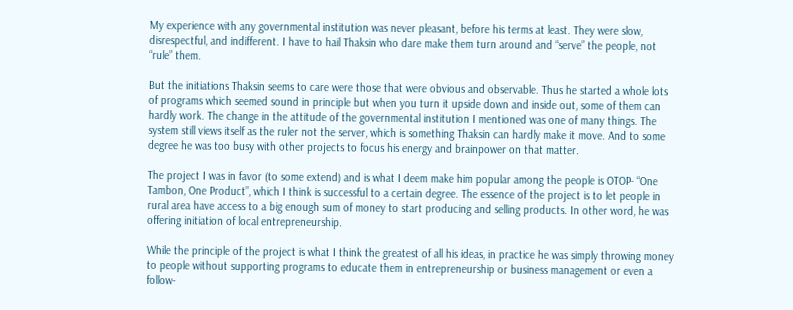My experience with any governmental institution was never pleasant, before his terms at least. They were slow, disrespectful, and indifferent. I have to hail Thaksin who dare make them turn around and “serve” the people, not “rule” them.

But the initiations Thaksin seems to care were those that were obvious and observable. Thus he started a whole lots of programs which seemed sound in principle but when you turn it upside down and inside out, some of them can hardly work. The change in the attitude of the governmental institution I mentioned was one of many things. The system still views itself as the ruler not the server, which is something Thaksin can hardly make it move. And to some degree he was too busy with other projects to focus his energy and brainpower on that matter.

The project I was in favor (to some extend) and is what I deem make him popular among the people is OTOP- “One Tambon, One Product”, which I think is successful to a certain degree. The essence of the project is to let people in rural area have access to a big enough sum of money to start producing and selling products. In other word, he was offering initiation of local entrepreneurship.

While the principle of the project is what I think the greatest of all his ideas, in practice he was simply throwing money to people without supporting programs to educate them in entrepreneurship or business management or even a follow-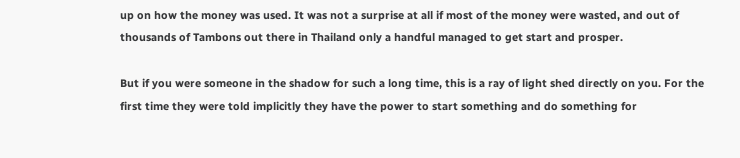up on how the money was used. It was not a surprise at all if most of the money were wasted, and out of thousands of Tambons out there in Thailand only a handful managed to get start and prosper.

But if you were someone in the shadow for such a long time, this is a ray of light shed directly on you. For the first time they were told implicitly they have the power to start something and do something for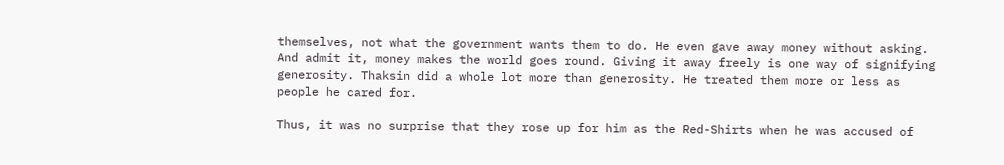themselves, not what the government wants them to do. He even gave away money without asking. And admit it, money makes the world goes round. Giving it away freely is one way of signifying generosity. Thaksin did a whole lot more than generosity. He treated them more or less as people he cared for.

Thus, it was no surprise that they rose up for him as the Red-Shirts when he was accused of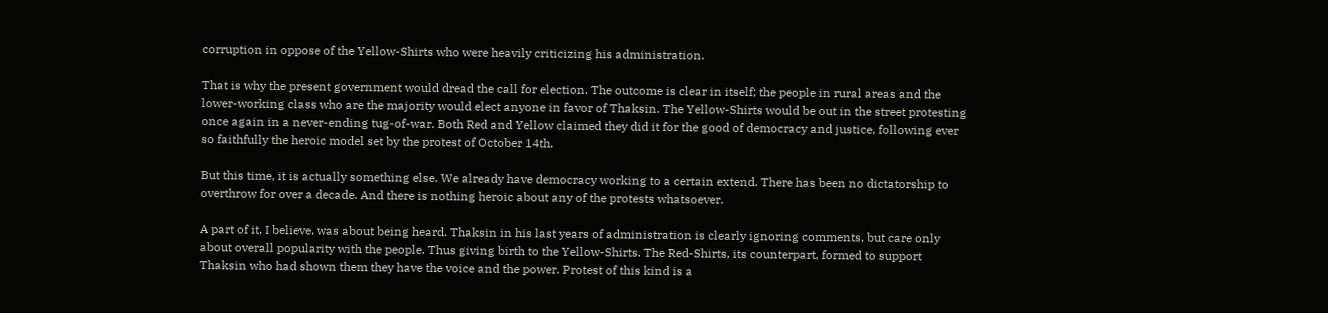corruption in oppose of the Yellow-Shirts who were heavily criticizing his administration.

That is why the present government would dread the call for election. The outcome is clear in itself; the people in rural areas and the lower-working class who are the majority would elect anyone in favor of Thaksin. The Yellow-Shirts would be out in the street protesting once again in a never-ending tug-of-war. Both Red and Yellow claimed they did it for the good of democracy and justice, following ever so faithfully the heroic model set by the protest of October 14th.

But this time, it is actually something else. We already have democracy working to a certain extend. There has been no dictatorship to overthrow for over a decade. And there is nothing heroic about any of the protests whatsoever.

A part of it, I believe, was about being heard. Thaksin in his last years of administration is clearly ignoring comments, but care only about overall popularity with the people. Thus giving birth to the Yellow-Shirts. The Red-Shirts, its counterpart, formed to support Thaksin who had shown them they have the voice and the power. Protest of this kind is a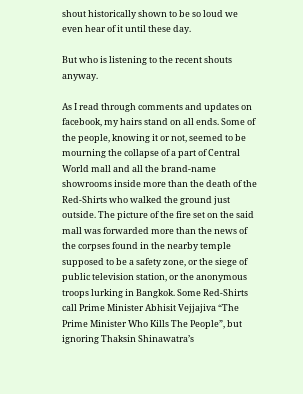shout historically shown to be so loud we even hear of it until these day.

But who is listening to the recent shouts anyway.

As I read through comments and updates on facebook, my hairs stand on all ends. Some of the people, knowing it or not, seemed to be mourning the collapse of a part of Central World mall and all the brand-name showrooms inside more than the death of the Red-Shirts who walked the ground just outside. The picture of the fire set on the said mall was forwarded more than the news of the corpses found in the nearby temple supposed to be a safety zone, or the siege of public television station, or the anonymous troops lurking in Bangkok. Some Red-Shirts call Prime Minister Abhisit Vejjajiva “The Prime Minister Who Kills The People”, but ignoring Thaksin Shinawatra’s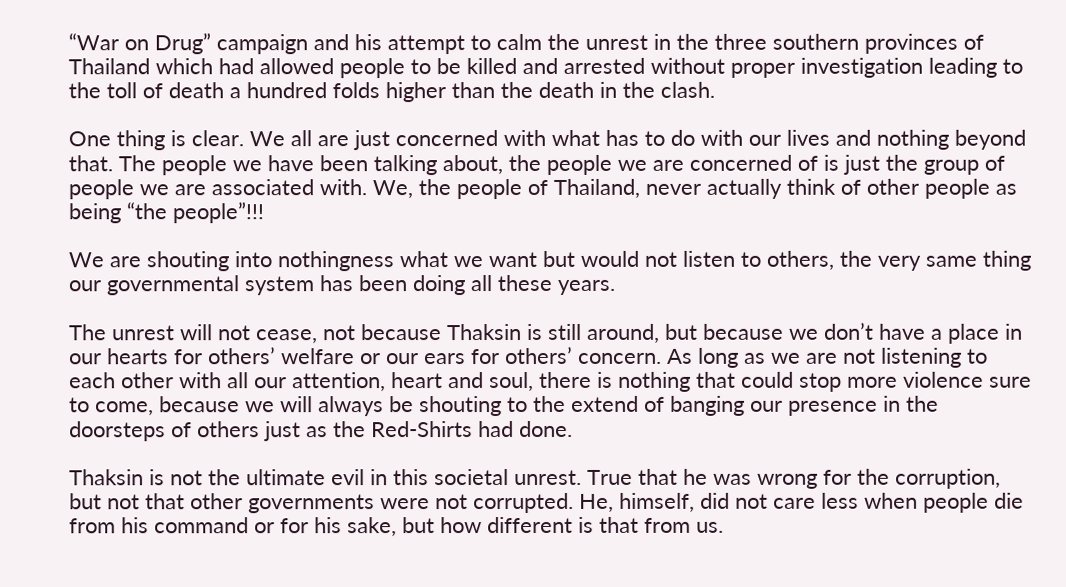“War on Drug” campaign and his attempt to calm the unrest in the three southern provinces of Thailand which had allowed people to be killed and arrested without proper investigation leading to the toll of death a hundred folds higher than the death in the clash.

One thing is clear. We all are just concerned with what has to do with our lives and nothing beyond that. The people we have been talking about, the people we are concerned of is just the group of people we are associated with. We, the people of Thailand, never actually think of other people as being “the people”!!!

We are shouting into nothingness what we want but would not listen to others, the very same thing our governmental system has been doing all these years.

The unrest will not cease, not because Thaksin is still around, but because we don’t have a place in our hearts for others’ welfare or our ears for others’ concern. As long as we are not listening to each other with all our attention, heart and soul, there is nothing that could stop more violence sure to come, because we will always be shouting to the extend of banging our presence in the doorsteps of others just as the Red-Shirts had done.

Thaksin is not the ultimate evil in this societal unrest. True that he was wrong for the corruption, but not that other governments were not corrupted. He, himself, did not care less when people die from his command or for his sake, but how different is that from us.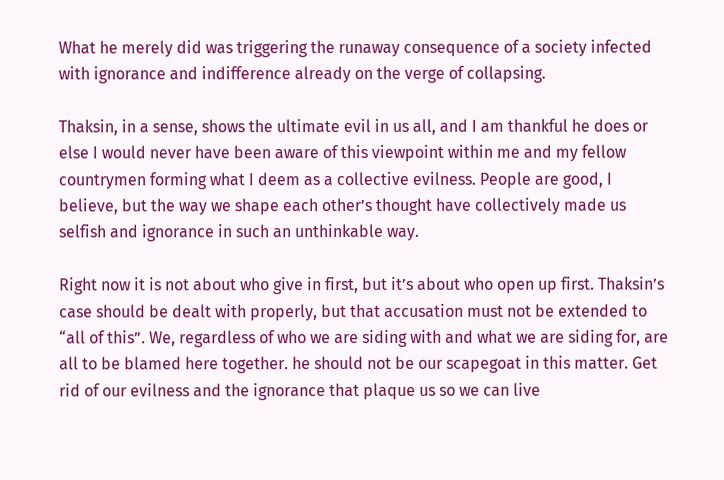What he merely did was triggering the runaway consequence of a society infected with ignorance and indifference already on the verge of collapsing.

Thaksin, in a sense, shows the ultimate evil in us all, and I am thankful he does or else I would never have been aware of this viewpoint within me and my fellow countrymen forming what I deem as a collective evilness. People are good, I believe, but the way we shape each other’s thought have collectively made us selfish and ignorance in such an unthinkable way.

Right now it is not about who give in first, but it’s about who open up first. Thaksin’s case should be dealt with properly, but that accusation must not be extended to “all of this”. We, regardless of who we are siding with and what we are siding for, are all to be blamed here together. he should not be our scapegoat in this matter. Get rid of our evilness and the ignorance that plaque us so we can live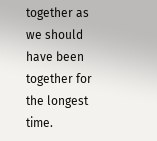together as we should have been together for the longest time.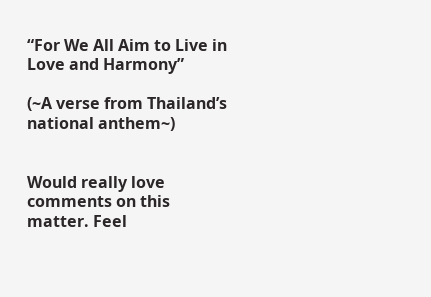“For We All Aim to Live in Love and Harmony”

(~A verse from Thailand’s national anthem~)


Would really love comments on this matter. Feel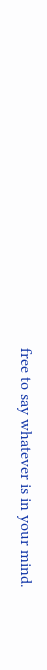free to say whatever is in your mind.